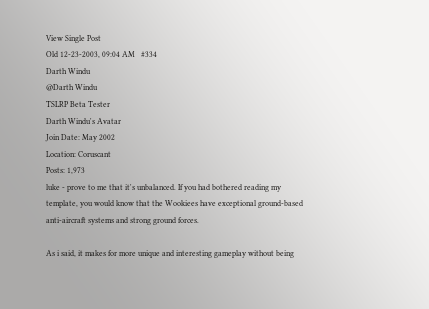View Single Post
Old 12-23-2003, 09:04 AM   #334
Darth Windu
@Darth Windu
TSLRP Beta Tester
Darth Windu's Avatar
Join Date: May 2002
Location: Coruscant
Posts: 1,973
luke - prove to me that it's unbalanced. If you had bothered reading my template, you would know that the Wookiees have exceptional ground-based anti-aircraft systems and strong ground forces.

As i said, it makes for more unique and interesting gameplay without being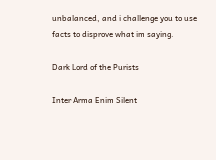unbalanced, and i challenge you to use facts to disprove what im saying.

Dark Lord of the Purists

Inter Arma Enim Silent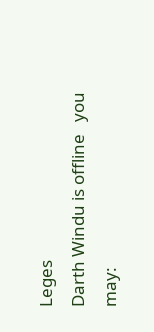Leges
Darth Windu is offline   you may: